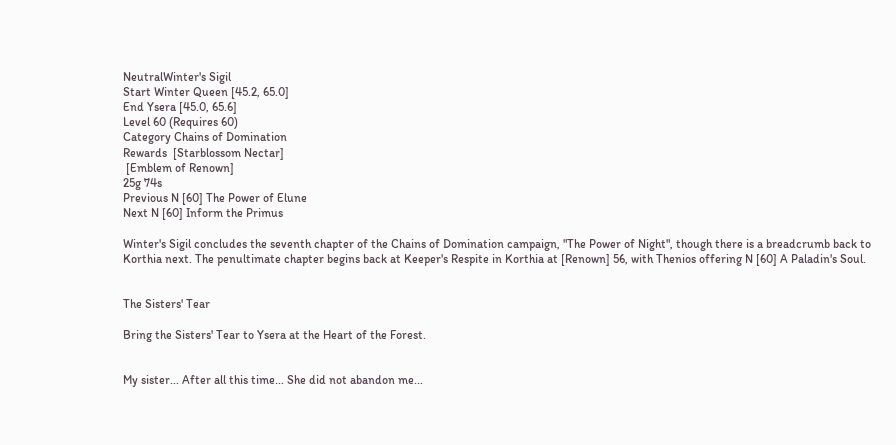NeutralWinter's Sigil
Start Winter Queen [45.2, 65.0]
End Ysera [45.0, 65.6]
Level 60 (Requires 60)
Category Chains of Domination
Rewards  [Starblossom Nectar]
 [Emblem of Renown]
25g 74s
Previous N [60] The Power of Elune
Next N [60] Inform the Primus

Winter's Sigil concludes the seventh chapter of the Chains of Domination campaign, "The Power of Night", though there is a breadcrumb back to Korthia next. The penultimate chapter begins back at Keeper's Respite in Korthia at [Renown] 56, with Thenios offering N [60] A Paladin's Soul.


The Sisters' Tear

Bring the Sisters' Tear to Ysera at the Heart of the Forest.


My sister... After all this time... She did not abandon me...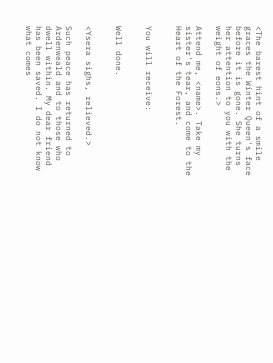<The barest hint of a smile graces the Winter Queen's face before it is gone. She turns her attention to you with the weight of eons.>

Attend me, <name>. Take my sister's tear, and come to the Heart of the Forest.


You will receive:


Well done.


<Ysera sighs, relieved.>

Such peace has returned to Ardenweald and to those who dwell within. My dear friend has been saved. I do not know what comes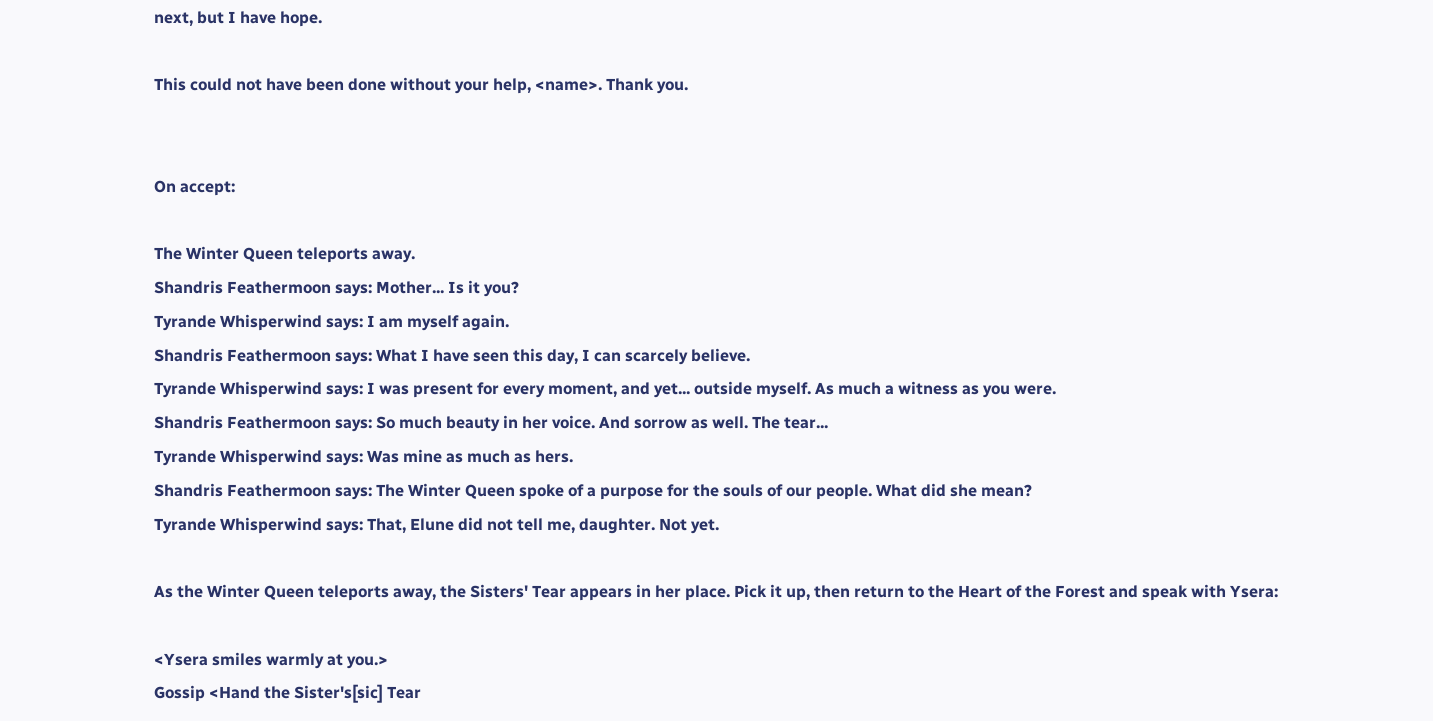next, but I have hope.

This could not have been done without your help, <name>. Thank you.


On accept:

The Winter Queen teleports away.
Shandris Feathermoon says: Mother... Is it you?
Tyrande Whisperwind says: I am myself again.
Shandris Feathermoon says: What I have seen this day, I can scarcely believe.
Tyrande Whisperwind says: I was present for every moment, and yet... outside myself. As much a witness as you were.
Shandris Feathermoon says: So much beauty in her voice. And sorrow as well. The tear...
Tyrande Whisperwind says: Was mine as much as hers.
Shandris Feathermoon says: The Winter Queen spoke of a purpose for the souls of our people. What did she mean?
Tyrande Whisperwind says: That, Elune did not tell me, daughter. Not yet.

As the Winter Queen teleports away, the Sisters' Tear appears in her place. Pick it up, then return to the Heart of the Forest and speak with Ysera:

<Ysera smiles warmly at you.>
Gossip <Hand the Sister's[sic] Tear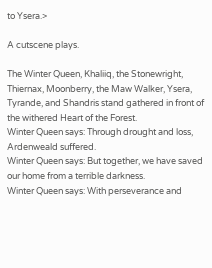to Ysera.>

A cutscene plays.

The Winter Queen, Khaliiq, the Stonewright, Thiernax, Moonberry, the Maw Walker, Ysera, Tyrande, and Shandris stand gathered in front of the withered Heart of the Forest.
Winter Queen says: Through drought and loss, Ardenweald suffered.
Winter Queen says: But together, we have saved our home from a terrible darkness.
Winter Queen says: With perseverance and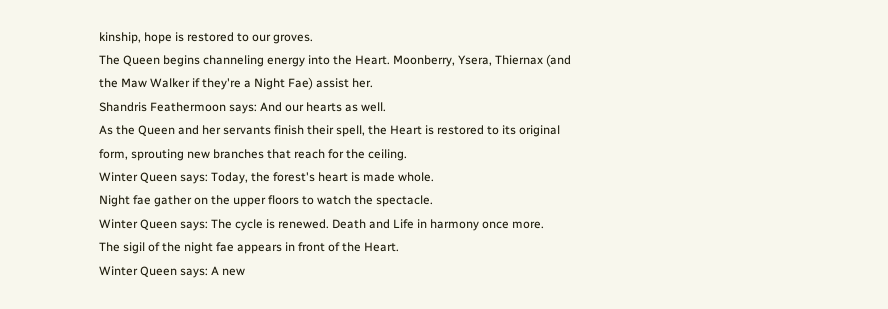kinship, hope is restored to our groves.
The Queen begins channeling energy into the Heart. Moonberry, Ysera, Thiernax (and the Maw Walker if they're a Night Fae) assist her.
Shandris Feathermoon says: And our hearts as well.
As the Queen and her servants finish their spell, the Heart is restored to its original form, sprouting new branches that reach for the ceiling.
Winter Queen says: Today, the forest's heart is made whole.
Night fae gather on the upper floors to watch the spectacle.
Winter Queen says: The cycle is renewed. Death and Life in harmony once more.
The sigil of the night fae appears in front of the Heart.
Winter Queen says: A new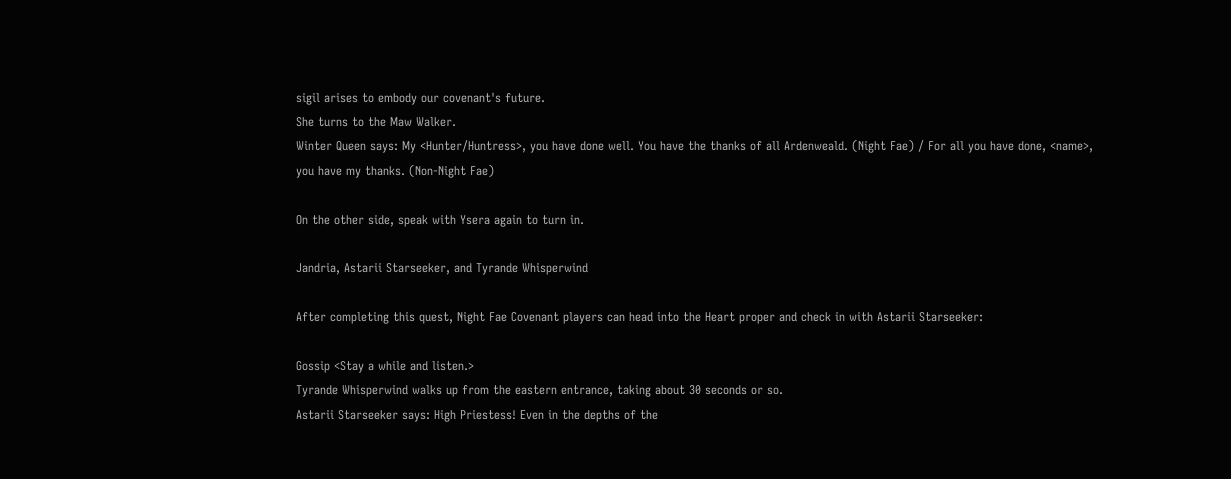sigil arises to embody our covenant's future.
She turns to the Maw Walker.
Winter Queen says: My <Hunter/Huntress>, you have done well. You have the thanks of all Ardenweald. (Night Fae) / For all you have done, <name>, you have my thanks. (Non-Night Fae)

On the other side, speak with Ysera again to turn in.

Jandria, Astarii Starseeker, and Tyrande Whisperwind

After completing this quest, Night Fae Covenant players can head into the Heart proper and check in with Astarii Starseeker:

Gossip <Stay a while and listen.>
Tyrande Whisperwind walks up from the eastern entrance, taking about 30 seconds or so.
Astarii Starseeker says: High Priestess! Even in the depths of the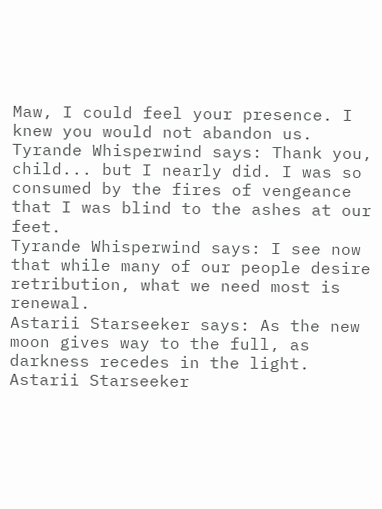Maw, I could feel your presence. I knew you would not abandon us.
Tyrande Whisperwind says: Thank you, child... but I nearly did. I was so consumed by the fires of vengeance that I was blind to the ashes at our feet.
Tyrande Whisperwind says: I see now that while many of our people desire retribution, what we need most is renewal.
Astarii Starseeker says: As the new moon gives way to the full, as darkness recedes in the light.
Astarii Starseeker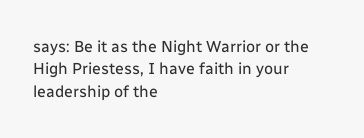says: Be it as the Night Warrior or the High Priestess, I have faith in your leadership of the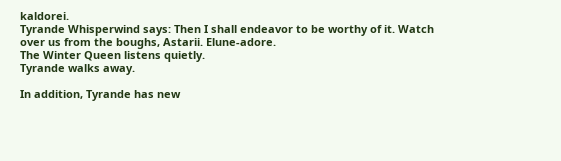kaldorei.
Tyrande Whisperwind says: Then I shall endeavor to be worthy of it. Watch over us from the boughs, Astarii. Elune-adore.
The Winter Queen listens quietly.
Tyrande walks away.

In addition, Tyrande has new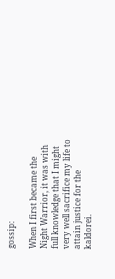gossip:

When I first became the Night Warrior, it was with full knowledge that I might very well sacrifice my life to attain justice for the kaldorei.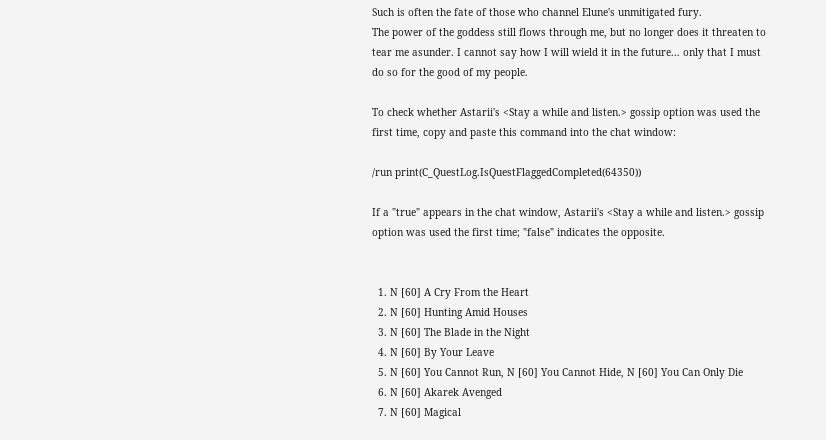Such is often the fate of those who channel Elune's unmitigated fury.
The power of the goddess still flows through me, but no longer does it threaten to tear me asunder. I cannot say how I will wield it in the future... only that I must do so for the good of my people.

To check whether Astarii's <Stay a while and listen.> gossip option was used the first time, copy and paste this command into the chat window:

/run print(C_QuestLog.IsQuestFlaggedCompleted(64350))

If a "true" appears in the chat window, Astarii's <Stay a while and listen.> gossip option was used the first time; "false" indicates the opposite.


  1. N [60] A Cry From the Heart
  2. N [60] Hunting Amid Houses
  3. N [60] The Blade in the Night
  4. N [60] By Your Leave
  5. N [60] You Cannot Run, N [60] You Cannot Hide, N [60] You Can Only Die
  6. N [60] Akarek Avenged
  7. N [60] Magical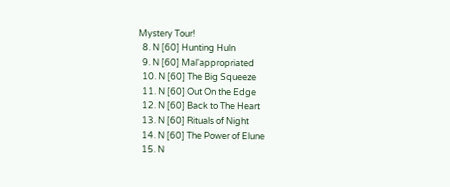Mystery Tour!
  8. N [60] Hunting Huln
  9. N [60] Mal'appropriated
  10. N [60] The Big Squeeze
  11. N [60] Out On the Edge
  12. N [60] Back to The Heart
  13. N [60] Rituals of Night
  14. N [60] The Power of Elune
  15. N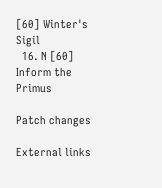[60] Winter's Sigil
  16. N [60] Inform the Primus

Patch changes

External links